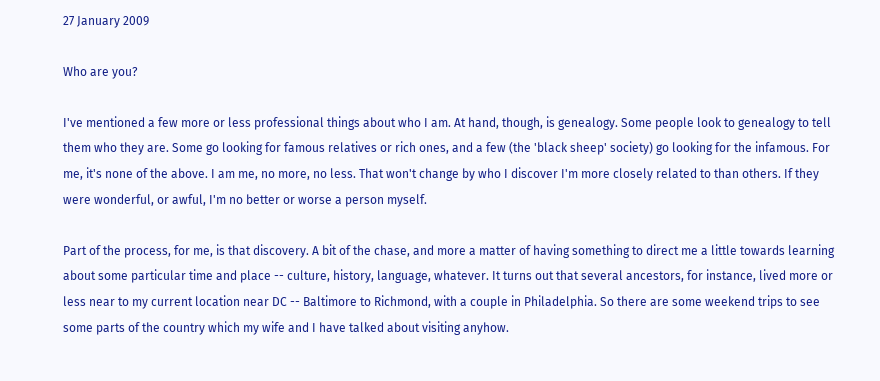27 January 2009

Who are you?

I've mentioned a few more or less professional things about who I am. At hand, though, is genealogy. Some people look to genealogy to tell them who they are. Some go looking for famous relatives or rich ones, and a few (the 'black sheep' society) go looking for the infamous. For me, it's none of the above. I am me, no more, no less. That won't change by who I discover I'm more closely related to than others. If they were wonderful, or awful, I'm no better or worse a person myself.

Part of the process, for me, is that discovery. A bit of the chase, and more a matter of having something to direct me a little towards learning about some particular time and place -- culture, history, language, whatever. It turns out that several ancestors, for instance, lived more or less near to my current location near DC -- Baltimore to Richmond, with a couple in Philadelphia. So there are some weekend trips to see some parts of the country which my wife and I have talked about visiting anyhow.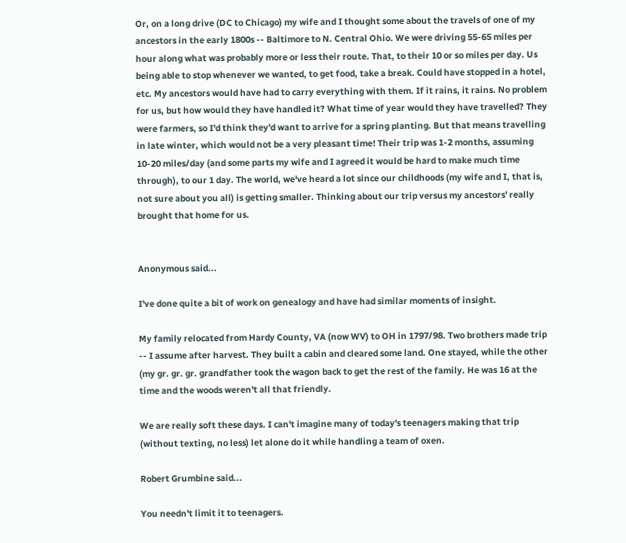Or, on a long drive (DC to Chicago) my wife and I thought some about the travels of one of my ancestors in the early 1800s -- Baltimore to N. Central Ohio. We were driving 55-65 miles per hour along what was probably more or less their route. That, to their 10 or so miles per day. Us being able to stop whenever we wanted, to get food, take a break. Could have stopped in a hotel, etc. My ancestors would have had to carry everything with them. If it rains, it rains. No problem for us, but how would they have handled it? What time of year would they have travelled? They were farmers, so I'd think they'd want to arrive for a spring planting. But that means travelling in late winter, which would not be a very pleasant time! Their trip was 1-2 months, assuming 10-20 miles/day (and some parts my wife and I agreed it would be hard to make much time through), to our 1 day. The world, we've heard a lot since our childhoods (my wife and I, that is, not sure about you all) is getting smaller. Thinking about our trip versus my ancestors' really brought that home for us.


Anonymous said...

I've done quite a bit of work on genealogy and have had similar moments of insight.

My family relocated from Hardy County, VA (now WV) to OH in 1797/98. Two brothers made trip -- I assume after harvest. They built a cabin and cleared some land. One stayed, while the other (my gr. gr. gr. grandfather took the wagon back to get the rest of the family. He was 16 at the time and the woods weren't all that friendly.

We are really soft these days. I can't imagine many of today's teenagers making that trip (without texting, no less) let alone do it while handling a team of oxen.

Robert Grumbine said...

You needn't limit it to teenagers.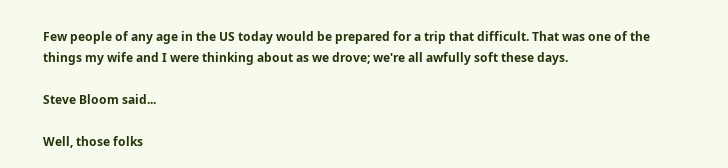Few people of any age in the US today would be prepared for a trip that difficult. That was one of the things my wife and I were thinking about as we drove; we're all awfully soft these days.

Steve Bloom said...

Well, those folks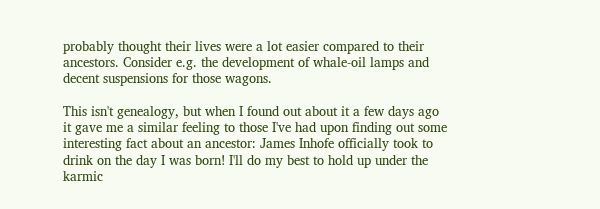probably thought their lives were a lot easier compared to their ancestors. Consider e.g. the development of whale-oil lamps and decent suspensions for those wagons.

This isn't genealogy, but when I found out about it a few days ago it gave me a similar feeling to those I've had upon finding out some interesting fact about an ancestor: James Inhofe officially took to drink on the day I was born! I'll do my best to hold up under the karmic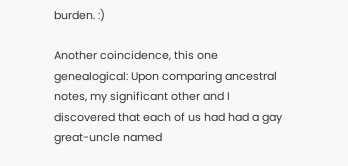burden. :)

Another coincidence, this one genealogical: Upon comparing ancestral notes, my significant other and I discovered that each of us had had a gay great-uncle named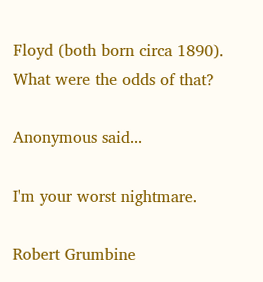Floyd (both born circa 1890). What were the odds of that?

Anonymous said...

I'm your worst nightmare.

Robert Grumbine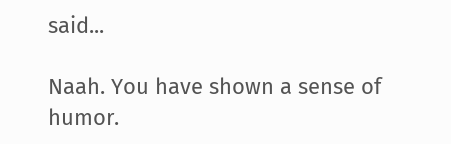said...

Naah. You have shown a sense of humor.